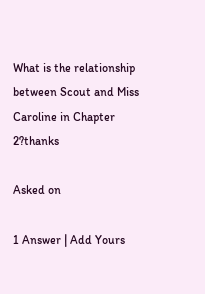What is the relationship between Scout and Miss Caroline in Chapter 2?thanks

Asked on

1 Answer | Add Yours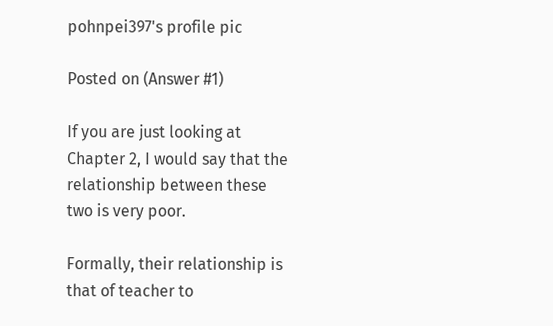pohnpei397's profile pic

Posted on (Answer #1)

If you are just looking at Chapter 2, I would say that the relationship between these two is very poor.

Formally, their relationship is that of teacher to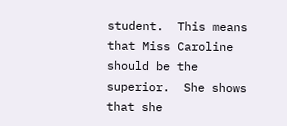student.  This means that Miss Caroline should be the superior.  She shows that she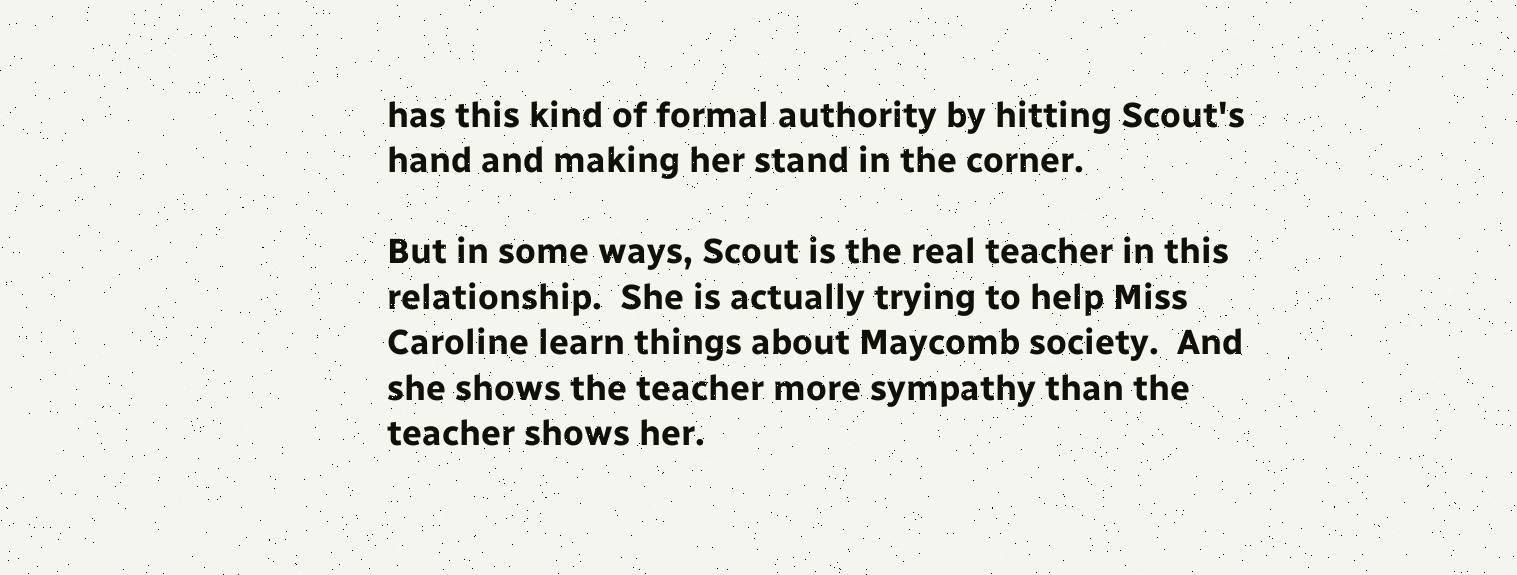has this kind of formal authority by hitting Scout's hand and making her stand in the corner.

But in some ways, Scout is the real teacher in this relationship.  She is actually trying to help Miss Caroline learn things about Maycomb society.  And she shows the teacher more sympathy than the teacher shows her.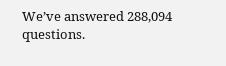We’ve answered 288,094 questions.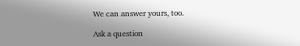We can answer yours, too.

Ask a question